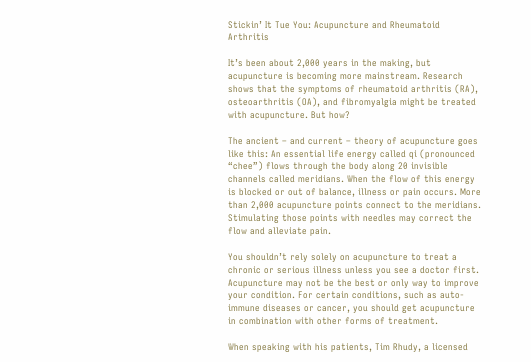Stickin’ It Tue You: Acupuncture and Rheumatoid Arthritis

It’s been about 2,000 years in the making, but acupuncture is becoming more mainstream. Research shows that the symptoms of rheumatoid arthritis (RA), osteoarthritis (OA), and fibromyalgia might be treated with acupuncture. But how?

The ancient – and current – theory of acupuncture goes like this: An essential life energy called qi (pronounced “chee”) flows through the body along 20 invisible channels called meridians. When the flow of this energy is blocked or out of balance, illness or pain occurs. More than 2,000 acupuncture points connect to the meridians. Stimulating those points with needles may correct the flow and alleviate pain.

You shouldn’t rely solely on acupuncture to treat a chronic or serious illness unless you see a doctor first. Acupuncture may not be the best or only way to improve your condition. For certain conditions, such as auto-immune diseases or cancer, you should get acupuncture in combination with other forms of treatment.

When speaking with his patients, Tim Rhudy, a licensed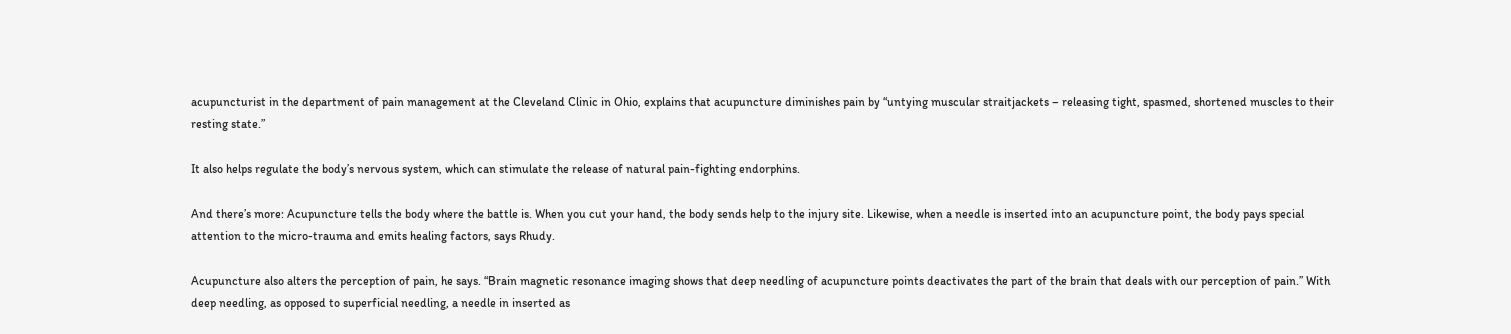acupuncturist in the department of pain management at the Cleveland Clinic in Ohio, explains that acupuncture diminishes pain by “untying muscular straitjackets – releasing tight, spasmed, shortened muscles to their resting state.”

It also helps regulate the body’s nervous system, which can stimulate the release of natural pain-fighting endorphins.

And there’s more: Acupuncture tells the body where the battle is. When you cut your hand, the body sends help to the injury site. Likewise, when a needle is inserted into an acupuncture point, the body pays special attention to the micro-trauma and emits healing factors, says Rhudy.

Acupuncture also alters the perception of pain, he says. “Brain magnetic resonance imaging shows that deep needling of acupuncture points deactivates the part of the brain that deals with our perception of pain.” With deep needling, as opposed to superficial needling, a needle in inserted as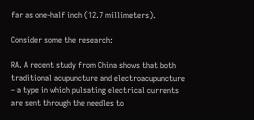far as one-half inch (12.7 millimeters).

Consider some the research:

RA. A recent study from China shows that both traditional acupuncture and electroacupuncture – a type in which pulsating electrical currents are sent through the needles to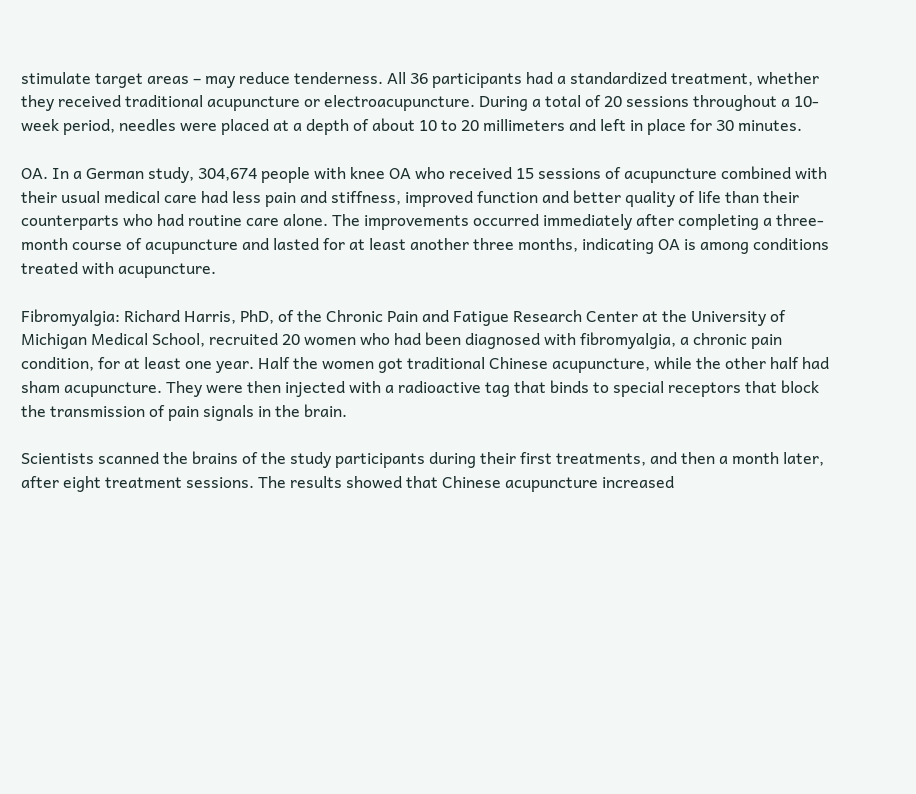stimulate target areas – may reduce tenderness. All 36 participants had a standardized treatment, whether they received traditional acupuncture or electroacupuncture. During a total of 20 sessions throughout a 10-week period, needles were placed at a depth of about 10 to 20 millimeters and left in place for 30 minutes.

OA. In a German study, 304,674 people with knee OA who received 15 sessions of acupuncture combined with their usual medical care had less pain and stiffness, improved function and better quality of life than their counterparts who had routine care alone. The improvements occurred immediately after completing a three-month course of acupuncture and lasted for at least another three months, indicating OA is among conditions treated with acupuncture.

Fibromyalgia: Richard Harris, PhD, of the Chronic Pain and Fatigue Research Center at the University of Michigan Medical School, recruited 20 women who had been diagnosed with fibromyalgia, a chronic pain condition, for at least one year. Half the women got traditional Chinese acupuncture, while the other half had sham acupuncture. They were then injected with a radioactive tag that binds to special receptors that block the transmission of pain signals in the brain.

Scientists scanned the brains of the study participants during their first treatments, and then a month later, after eight treatment sessions. The results showed that Chinese acupuncture increased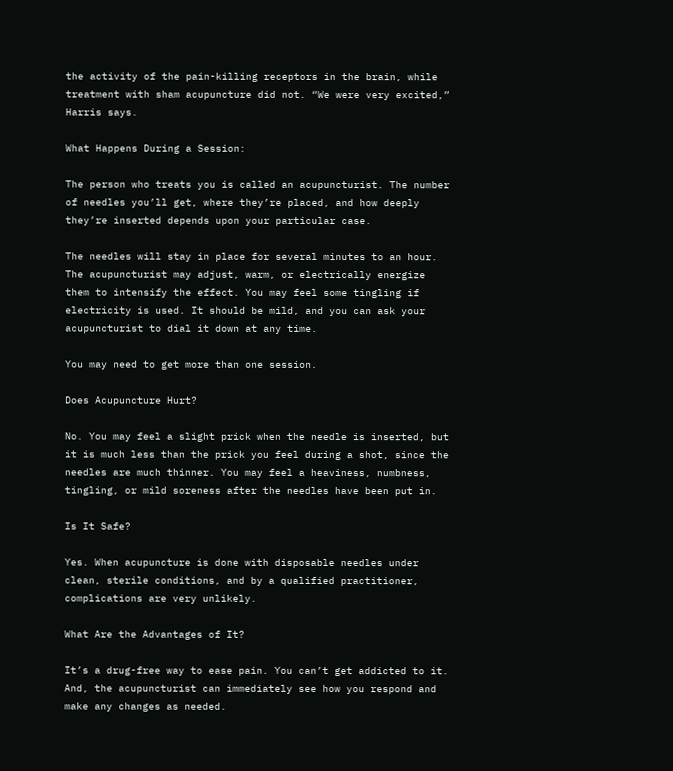the activity of the pain-killing receptors in the brain, while treatment with sham acupuncture did not. “We were very excited,” Harris says.

What Happens During a Session:

The person who treats you is called an acupuncturist. The number of needles you’ll get, where they’re placed, and how deeply they’re inserted depends upon your particular case.

The needles will stay in place for several minutes to an hour. The acupuncturist may adjust, warm, or electrically energize them to intensify the effect. You may feel some tingling if electricity is used. It should be mild, and you can ask your acupuncturist to dial it down at any time.

You may need to get more than one session.

Does Acupuncture Hurt?

No. You may feel a slight prick when the needle is inserted, but it is much less than the prick you feel during a shot, since the needles are much thinner. You may feel a heaviness, numbness, tingling, or mild soreness after the needles have been put in.

Is It Safe?

Yes. When acupuncture is done with disposable needles under clean, sterile conditions, and by a qualified practitioner, complications are very unlikely.

What Are the Advantages of It?

It’s a drug-free way to ease pain. You can’t get addicted to it. And, the acupuncturist can immediately see how you respond and make any changes as needed.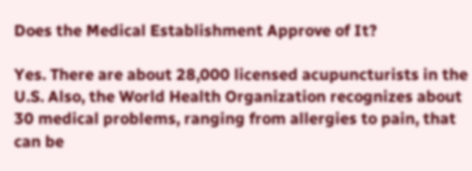Does the Medical Establishment Approve of It?

Yes. There are about 28,000 licensed acupuncturists in the U.S. Also, the World Health Organization recognizes about 30 medical problems, ranging from allergies to pain, that can be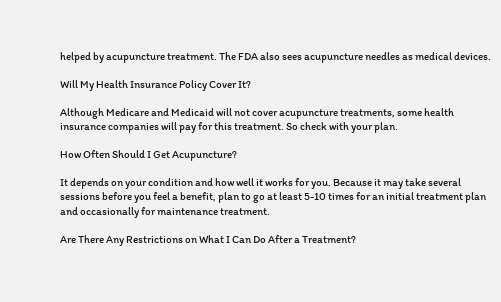helped by acupuncture treatment. The FDA also sees acupuncture needles as medical devices.

Will My Health Insurance Policy Cover It?

Although Medicare and Medicaid will not cover acupuncture treatments, some health insurance companies will pay for this treatment. So check with your plan.

How Often Should I Get Acupuncture?

It depends on your condition and how well it works for you. Because it may take several sessions before you feel a benefit, plan to go at least 5-10 times for an initial treatment plan and occasionally for maintenance treatment.

Are There Any Restrictions on What I Can Do After a Treatment?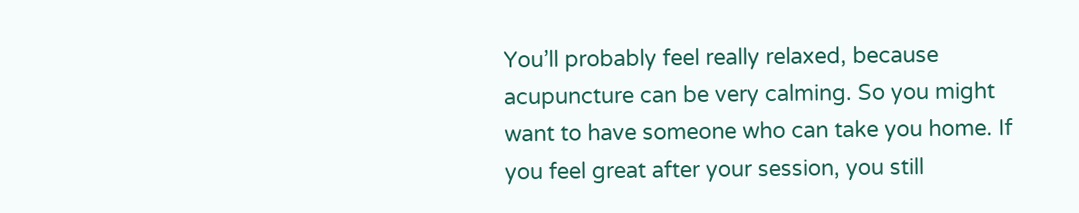You’ll probably feel really relaxed, because acupuncture can be very calming. So you might want to have someone who can take you home. If you feel great after your session, you still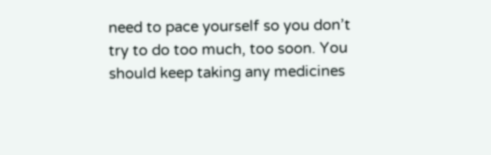need to pace yourself so you don’t try to do too much, too soon. You should keep taking any medicines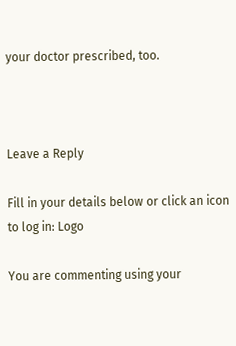your doctor prescribed, too.



Leave a Reply

Fill in your details below or click an icon to log in: Logo

You are commenting using your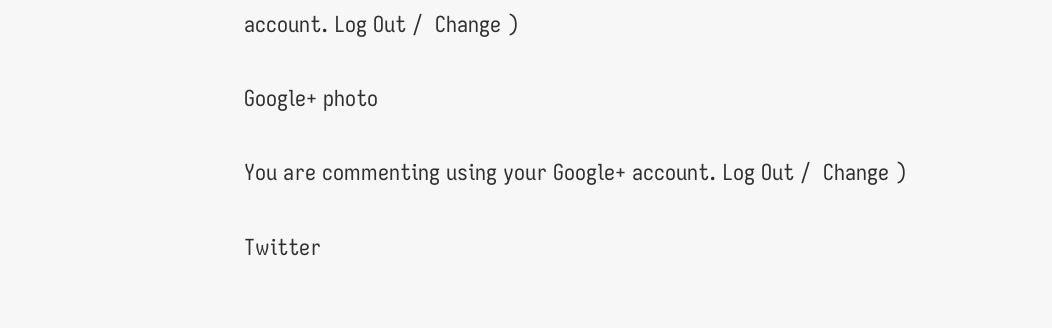account. Log Out /  Change )

Google+ photo

You are commenting using your Google+ account. Log Out /  Change )

Twitter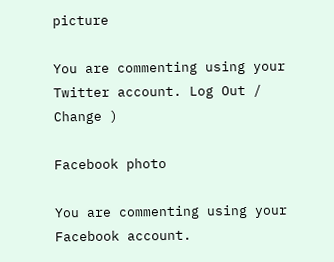picture

You are commenting using your Twitter account. Log Out /  Change )

Facebook photo

You are commenting using your Facebook account.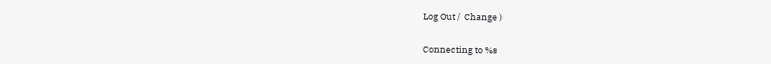Log Out /  Change )


Connecting to %s